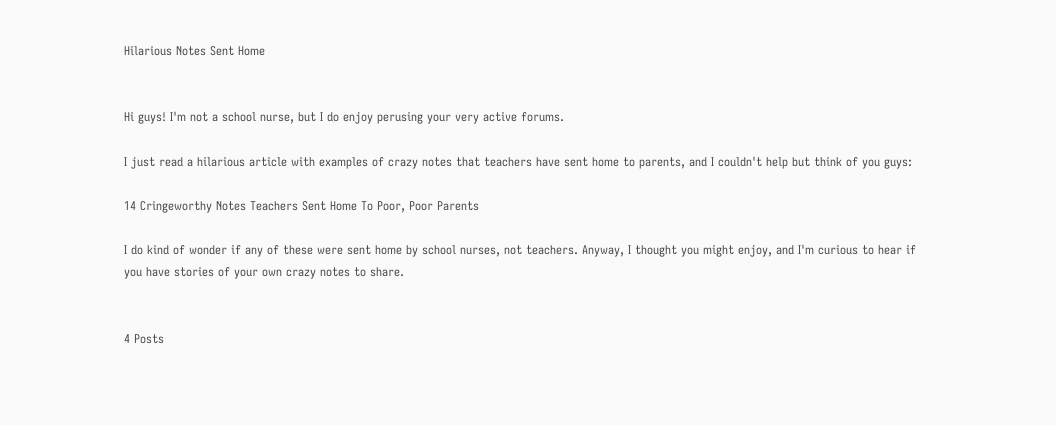Hilarious Notes Sent Home


Hi guys! I'm not a school nurse, but I do enjoy perusing your very active forums.

I just read a hilarious article with examples of crazy notes that teachers have sent home to parents, and I couldn't help but think of you guys:

14 Cringeworthy Notes Teachers Sent Home To Poor, Poor Parents

I do kind of wonder if any of these were sent home by school nurses, not teachers. Anyway, I thought you might enjoy, and I'm curious to hear if you have stories of your own crazy notes to share.


4 Posts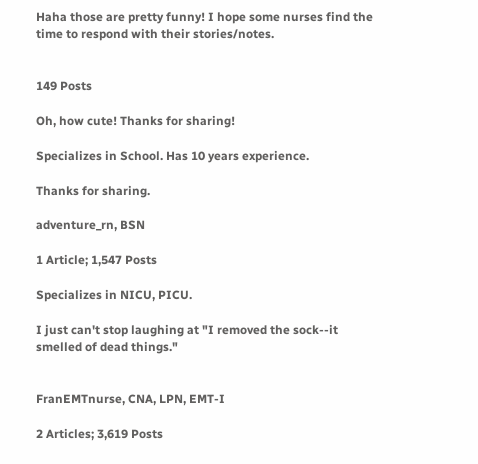Haha those are pretty funny! I hope some nurses find the time to respond with their stories/notes.


149 Posts

Oh, how cute! Thanks for sharing!

Specializes in School. Has 10 years experience.

Thanks for sharing.

adventure_rn, BSN

1 Article; 1,547 Posts

Specializes in NICU, PICU.

I just can't stop laughing at "I removed the sock--it smelled of dead things."


FranEMTnurse, CNA, LPN, EMT-I

2 Articles; 3,619 Posts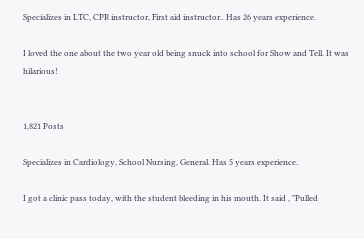Specializes in LTC, CPR instructor, First aid instructor.. Has 26 years experience.

I loved the one about the two year old being snuck into school for Show and Tell. It was hilarious!


1,821 Posts

Specializes in Cardiology, School Nursing, General. Has 5 years experience.

I got a clinic pass today, with the student bleeding in his mouth. It said , "Pulled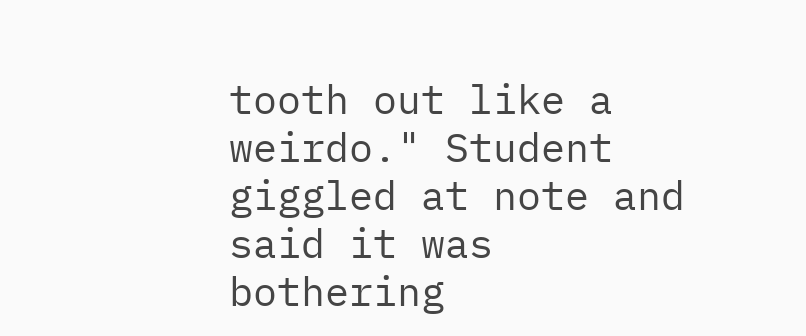tooth out like a weirdo." Student giggled at note and said it was bothering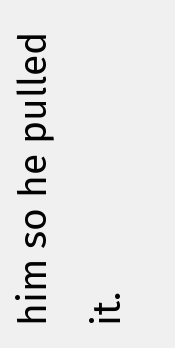him so he pulled it.